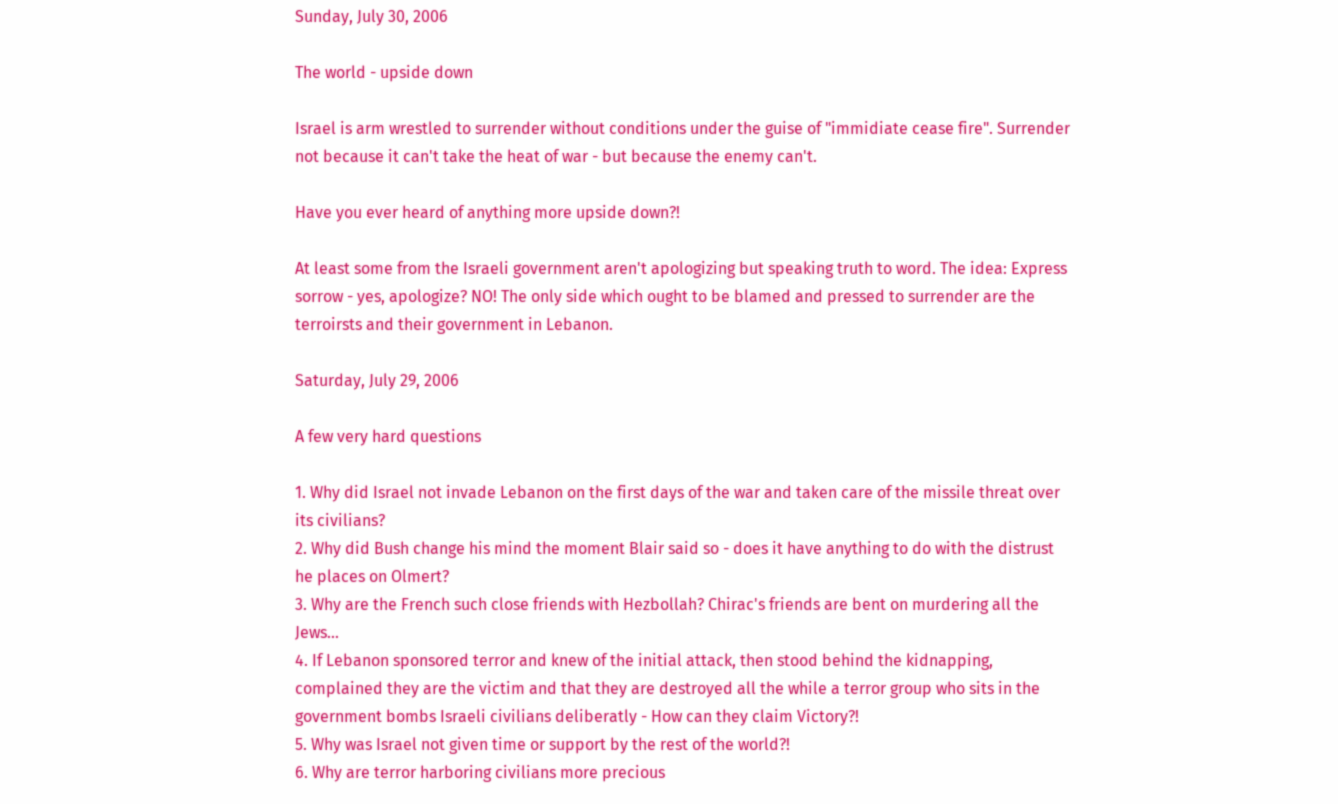Sunday, July 30, 2006

The world - upside down

Israel is arm wrestled to surrender without conditions under the guise of "immidiate cease fire". Surrender not because it can't take the heat of war - but because the enemy can't.

Have you ever heard of anything more upside down?!

At least some from the Israeli government aren't apologizing but speaking truth to word. The idea: Express sorrow - yes, apologize? NO! The only side which ought to be blamed and pressed to surrender are the terroirsts and their government in Lebanon.

Saturday, July 29, 2006

A few very hard questions

1. Why did Israel not invade Lebanon on the first days of the war and taken care of the missile threat over its civilians?
2. Why did Bush change his mind the moment Blair said so - does it have anything to do with the distrust he places on Olmert?
3. Why are the French such close friends with Hezbollah? Chirac's friends are bent on murdering all the Jews...
4. If Lebanon sponsored terror and knew of the initial attack, then stood behind the kidnapping, complained they are the victim and that they are destroyed all the while a terror group who sits in the government bombs Israeli civilians deliberatly - How can they claim Victory?!
5. Why was Israel not given time or support by the rest of the world?!
6. Why are terror harboring civilians more precious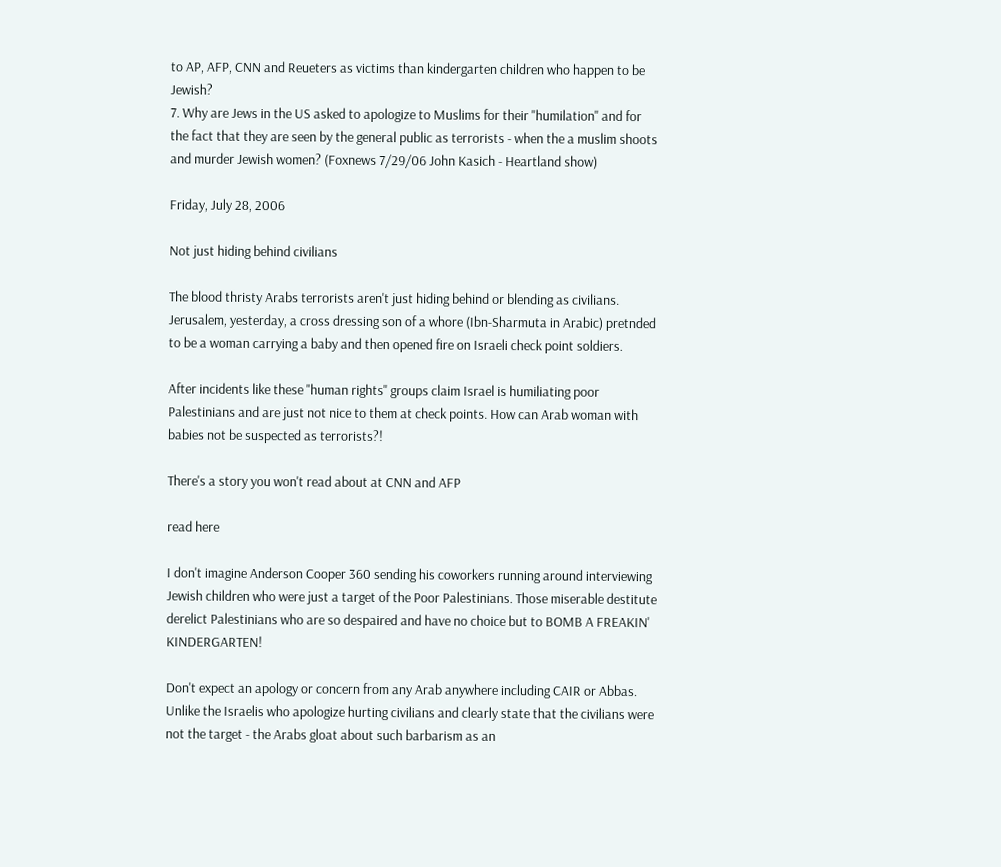to AP, AFP, CNN and Reueters as victims than kindergarten children who happen to be Jewish?
7. Why are Jews in the US asked to apologize to Muslims for their "humilation" and for the fact that they are seen by the general public as terrorists - when the a muslim shoots and murder Jewish women? (Foxnews 7/29/06 John Kasich - Heartland show)

Friday, July 28, 2006

Not just hiding behind civilians

The blood thristy Arabs terrorists aren't just hiding behind or blending as civilians. Jerusalem, yesterday, a cross dressing son of a whore (Ibn-Sharmuta in Arabic) pretnded to be a woman carrying a baby and then opened fire on Israeli check point soldiers.

After incidents like these "human rights" groups claim Israel is humiliating poor Palestinians and are just not nice to them at check points. How can Arab woman with babies not be suspected as terrorists?!

There's a story you won't read about at CNN and AFP

read here

I don't imagine Anderson Cooper 360 sending his coworkers running around interviewing Jewish children who were just a target of the Poor Palestinians. Those miserable destitute derelict Palestinians who are so despaired and have no choice but to BOMB A FREAKIN' KINDERGARTEN!

Don't expect an apology or concern from any Arab anywhere including CAIR or Abbas. Unlike the Israelis who apologize hurting civilians and clearly state that the civilians were not the target - the Arabs gloat about such barbarism as an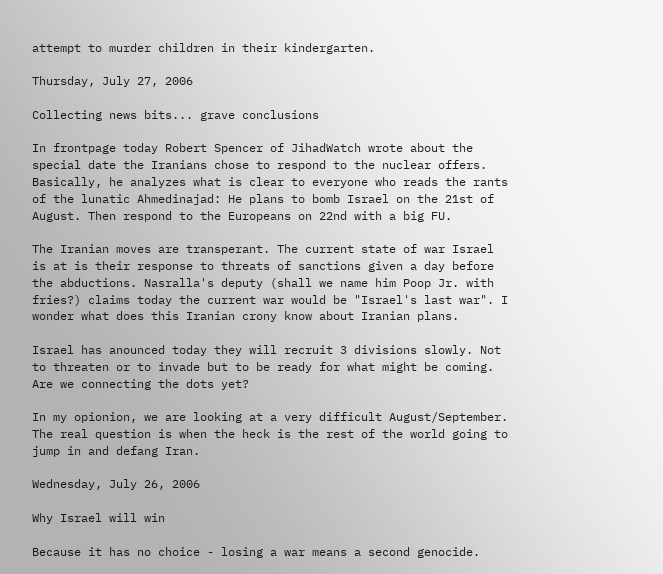attempt to murder children in their kindergarten.

Thursday, July 27, 2006

Collecting news bits... grave conclusions

In frontpage today Robert Spencer of JihadWatch wrote about the special date the Iranians chose to respond to the nuclear offers. Basically, he analyzes what is clear to everyone who reads the rants of the lunatic Ahmedinajad: He plans to bomb Israel on the 21st of August. Then respond to the Europeans on 22nd with a big FU.

The Iranian moves are transperant. The current state of war Israel is at is their response to threats of sanctions given a day before the abductions. Nasralla's deputy (shall we name him Poop Jr. with fries?) claims today the current war would be "Israel's last war". I wonder what does this Iranian crony know about Iranian plans.

Israel has anounced today they will recruit 3 divisions slowly. Not to threaten or to invade but to be ready for what might be coming. Are we connecting the dots yet?

In my opionion, we are looking at a very difficult August/September. The real question is when the heck is the rest of the world going to jump in and defang Iran.

Wednesday, July 26, 2006

Why Israel will win

Because it has no choice - losing a war means a second genocide.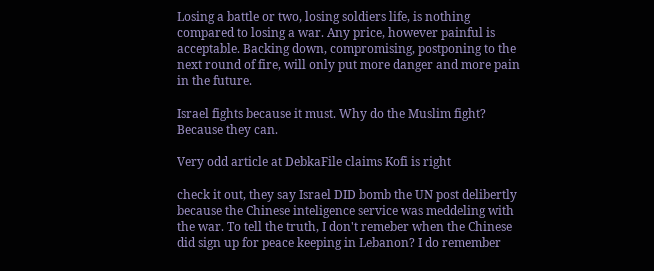Losing a battle or two, losing soldiers life, is nothing compared to losing a war. Any price, however painful is acceptable. Backing down, compromising, postponing to the next round of fire, will only put more danger and more pain in the future.

Israel fights because it must. Why do the Muslim fight? Because they can.

Very odd article at DebkaFile claims Kofi is right

check it out, they say Israel DID bomb the UN post delibertly because the Chinese inteligence service was meddeling with the war. To tell the truth, I don't remeber when the Chinese did sign up for peace keeping in Lebanon? I do remember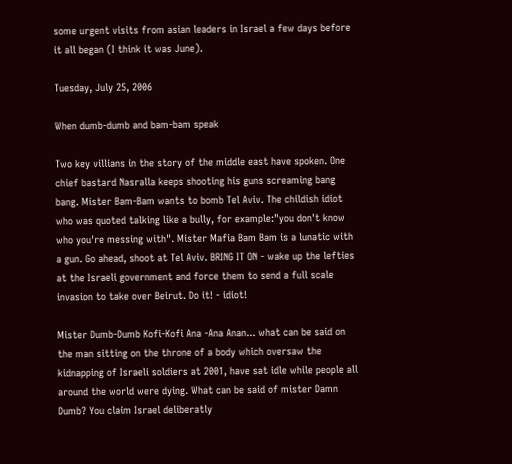some urgent visits from asian leaders in Israel a few days before it all began (I think it was June).

Tuesday, July 25, 2006

When dumb-dumb and bam-bam speak

Two key villians in the story of the middle east have spoken. One chief bastard Nasralla keeps shooting his guns screaming bang bang. Mister Bam-Bam wants to bomb Tel Aviv. The childish idiot who was quoted talking like a bully, for example:"you don't know who you're messing with". Mister Mafia Bam Bam is a lunatic with a gun. Go ahead, shoot at Tel Aviv. BRING IT ON - wake up the lefties at the Israeli government and force them to send a full scale invasion to take over Beirut. Do it! - idiot!

Mister Dumb-Dumb Kofi-Kofi Ana -Ana Anan... what can be said on the man sitting on the throne of a body which oversaw the kidnapping of Israeli soldiers at 2001, have sat idle while people all around the world were dying. What can be said of mister Damn Dumb? You claim Israel deliberatly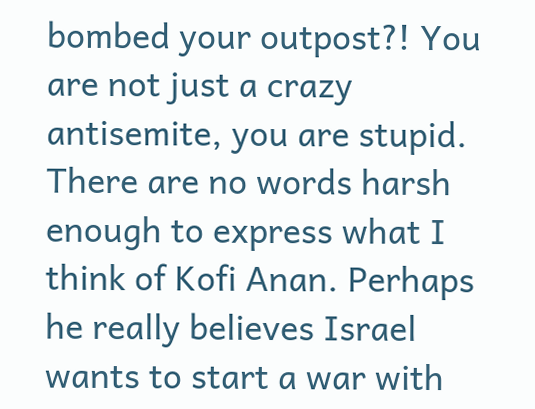bombed your outpost?! You are not just a crazy antisemite, you are stupid. There are no words harsh enough to express what I think of Kofi Anan. Perhaps he really believes Israel wants to start a war with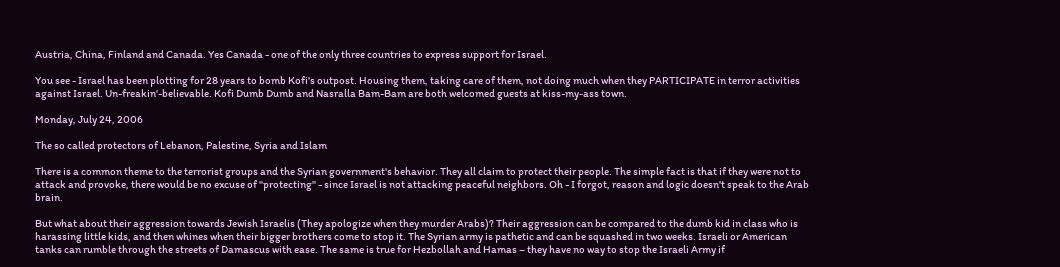Austria, China, Finland and Canada. Yes Canada - one of the only three countries to express support for Israel.

You see - Israel has been plotting for 28 years to bomb Kofi's outpost. Housing them, taking care of them, not doing much when they PARTICIPATE in terror activities against Israel. Un-freakin'-believable. Kofi Dumb Dumb and Nasralla Bam-Bam are both welcomed guests at kiss-my-ass town.

Monday, July 24, 2006

The so called protectors of Lebanon, Palestine, Syria and Islam

There is a common theme to the terrorist groups and the Syrian government's behavior. They all claim to protect their people. The simple fact is that if they were not to attack and provoke, there would be no excuse of "protecting" - since Israel is not attacking peaceful neighbors. Oh - I forgot, reason and logic doesn't speak to the Arab brain.

But what about their aggression towards Jewish Israelis (They apologize when they murder Arabs)? Their aggression can be compared to the dumb kid in class who is harassing little kids, and then whines when their bigger brothers come to stop it. The Syrian army is pathetic and can be squashed in two weeks. Israeli or American tanks can rumble through the streets of Damascus with ease. The same is true for Hezbollah and Hamas – they have no way to stop the Israeli Army if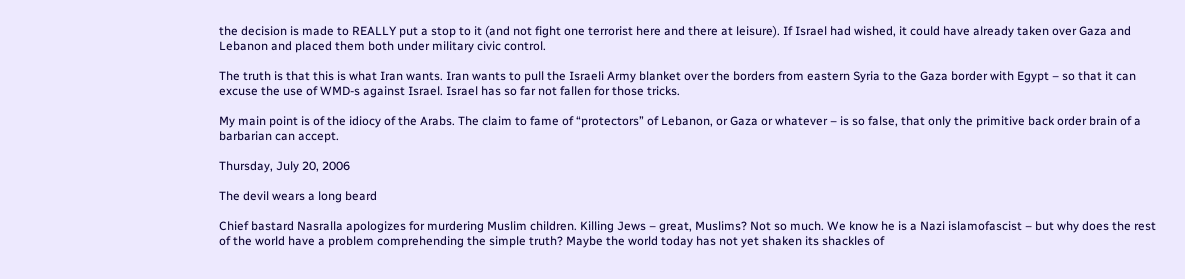the decision is made to REALLY put a stop to it (and not fight one terrorist here and there at leisure). If Israel had wished, it could have already taken over Gaza and Lebanon and placed them both under military civic control.

The truth is that this is what Iran wants. Iran wants to pull the Israeli Army blanket over the borders from eastern Syria to the Gaza border with Egypt – so that it can excuse the use of WMD-s against Israel. Israel has so far not fallen for those tricks.

My main point is of the idiocy of the Arabs. The claim to fame of “protectors” of Lebanon, or Gaza or whatever – is so false, that only the primitive back order brain of a barbarian can accept.

Thursday, July 20, 2006

The devil wears a long beard

Chief bastard Nasralla apologizes for murdering Muslim children. Killing Jews – great, Muslims? Not so much. We know he is a Nazi islamofascist – but why does the rest of the world have a problem comprehending the simple truth? Maybe the world today has not yet shaken its shackles of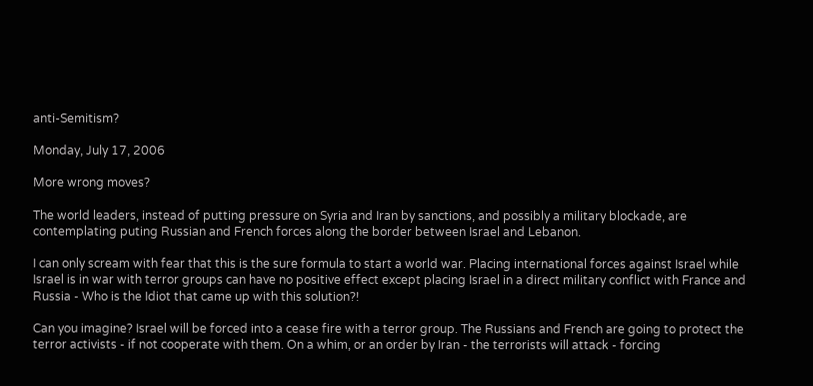anti-Semitism?

Monday, July 17, 2006

More wrong moves?

The world leaders, instead of putting pressure on Syria and Iran by sanctions, and possibly a military blockade, are contemplating puting Russian and French forces along the border between Israel and Lebanon.

I can only scream with fear that this is the sure formula to start a world war. Placing international forces against Israel while Israel is in war with terror groups can have no positive effect except placing Israel in a direct military conflict with France and Russia - Who is the Idiot that came up with this solution?!

Can you imagine? Israel will be forced into a cease fire with a terror group. The Russians and French are going to protect the terror activists - if not cooperate with them. On a whim, or an order by Iran - the terrorists will attack - forcing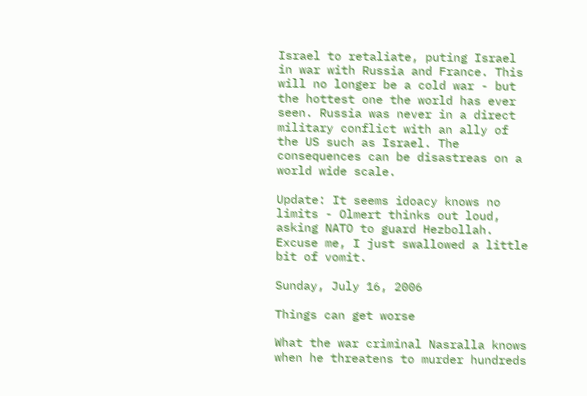Israel to retaliate, puting Israel in war with Russia and France. This will no longer be a cold war - but the hottest one the world has ever seen. Russia was never in a direct military conflict with an ally of the US such as Israel. The consequences can be disastreas on a world wide scale.

Update: It seems idoacy knows no limits - Olmert thinks out loud, asking NATO to guard Hezbollah. Excuse me, I just swallowed a little bit of vomit.

Sunday, July 16, 2006

Things can get worse

What the war criminal Nasralla knows when he threatens to murder hundreds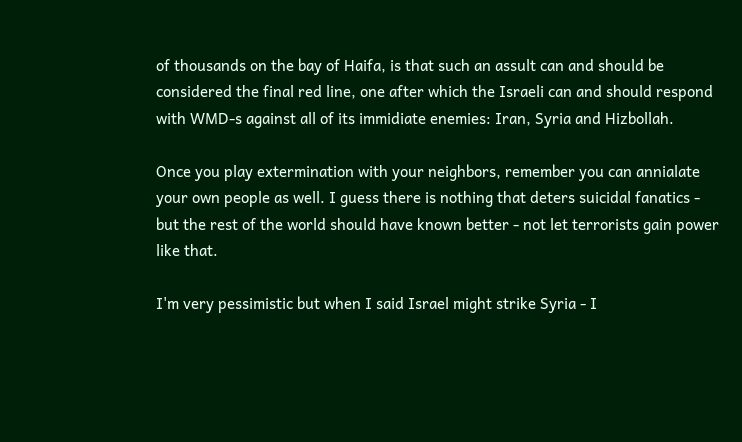of thousands on the bay of Haifa, is that such an assult can and should be considered the final red line, one after which the Israeli can and should respond with WMD-s against all of its immidiate enemies: Iran, Syria and Hizbollah.

Once you play extermination with your neighbors, remember you can annialate your own people as well. I guess there is nothing that deters suicidal fanatics - but the rest of the world should have known better - not let terrorists gain power like that.

I'm very pessimistic but when I said Israel might strike Syria - I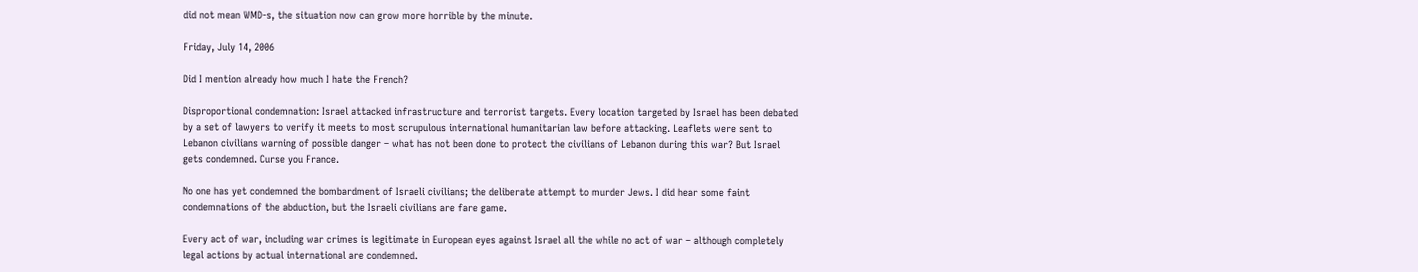did not mean WMD-s, the situation now can grow more horrible by the minute.

Friday, July 14, 2006

Did I mention already how much I hate the French?

Disproportional condemnation: Israel attacked infrastructure and terrorist targets. Every location targeted by Israel has been debated by a set of lawyers to verify it meets to most scrupulous international humanitarian law before attacking. Leaflets were sent to Lebanon civilians warning of possible danger – what has not been done to protect the civilians of Lebanon during this war? But Israel gets condemned. Curse you France.

No one has yet condemned the bombardment of Israeli civilians; the deliberate attempt to murder Jews. I did hear some faint condemnations of the abduction, but the Israeli civilians are fare game.

Every act of war, including war crimes is legitimate in European eyes against Israel all the while no act of war – although completely legal actions by actual international are condemned.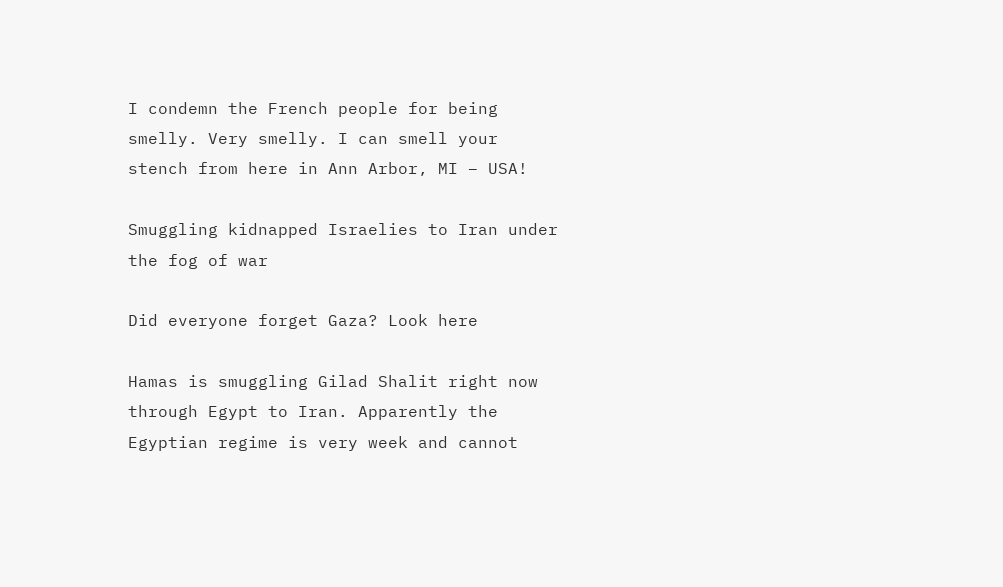I condemn the French people for being smelly. Very smelly. I can smell your stench from here in Ann Arbor, MI – USA!

Smuggling kidnapped Israelies to Iran under the fog of war

Did everyone forget Gaza? Look here

Hamas is smuggling Gilad Shalit right now through Egypt to Iran. Apparently the Egyptian regime is very week and cannot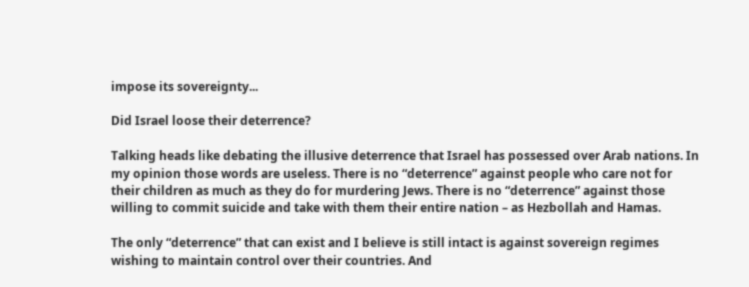impose its sovereignty...

Did Israel loose their deterrence?

Talking heads like debating the illusive deterrence that Israel has possessed over Arab nations. In my opinion those words are useless. There is no “deterrence” against people who care not for their children as much as they do for murdering Jews. There is no “deterrence” against those willing to commit suicide and take with them their entire nation – as Hezbollah and Hamas.

The only “deterrence” that can exist and I believe is still intact is against sovereign regimes wishing to maintain control over their countries. And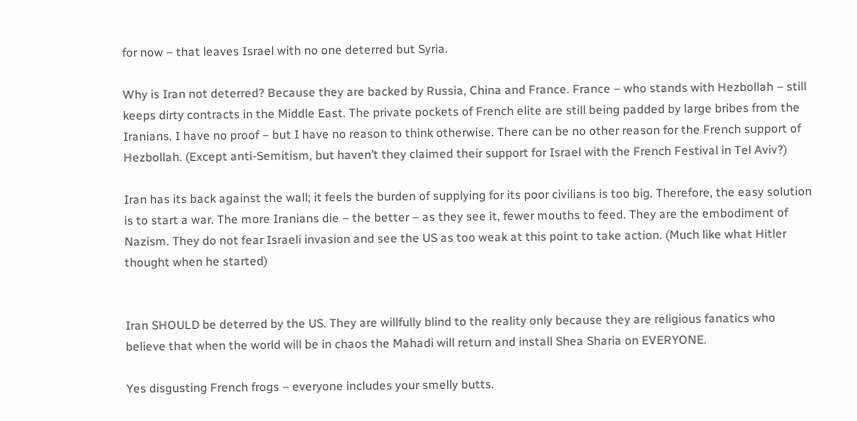for now – that leaves Israel with no one deterred but Syria.

Why is Iran not deterred? Because they are backed by Russia, China and France. France – who stands with Hezbollah – still keeps dirty contracts in the Middle East. The private pockets of French elite are still being padded by large bribes from the Iranians. I have no proof – but I have no reason to think otherwise. There can be no other reason for the French support of Hezbollah. (Except anti-Semitism, but haven’t they claimed their support for Israel with the French Festival in Tel Aviv?)

Iran has its back against the wall; it feels the burden of supplying for its poor civilians is too big. Therefore, the easy solution is to start a war. The more Iranians die – the better – as they see it, fewer mouths to feed. They are the embodiment of Nazism. They do not fear Israeli invasion and see the US as too weak at this point to take action. (Much like what Hitler thought when he started)


Iran SHOULD be deterred by the US. They are willfully blind to the reality only because they are religious fanatics who believe that when the world will be in chaos the Mahadi will return and install Shea Sharia on EVERYONE.

Yes disgusting French frogs – everyone includes your smelly butts.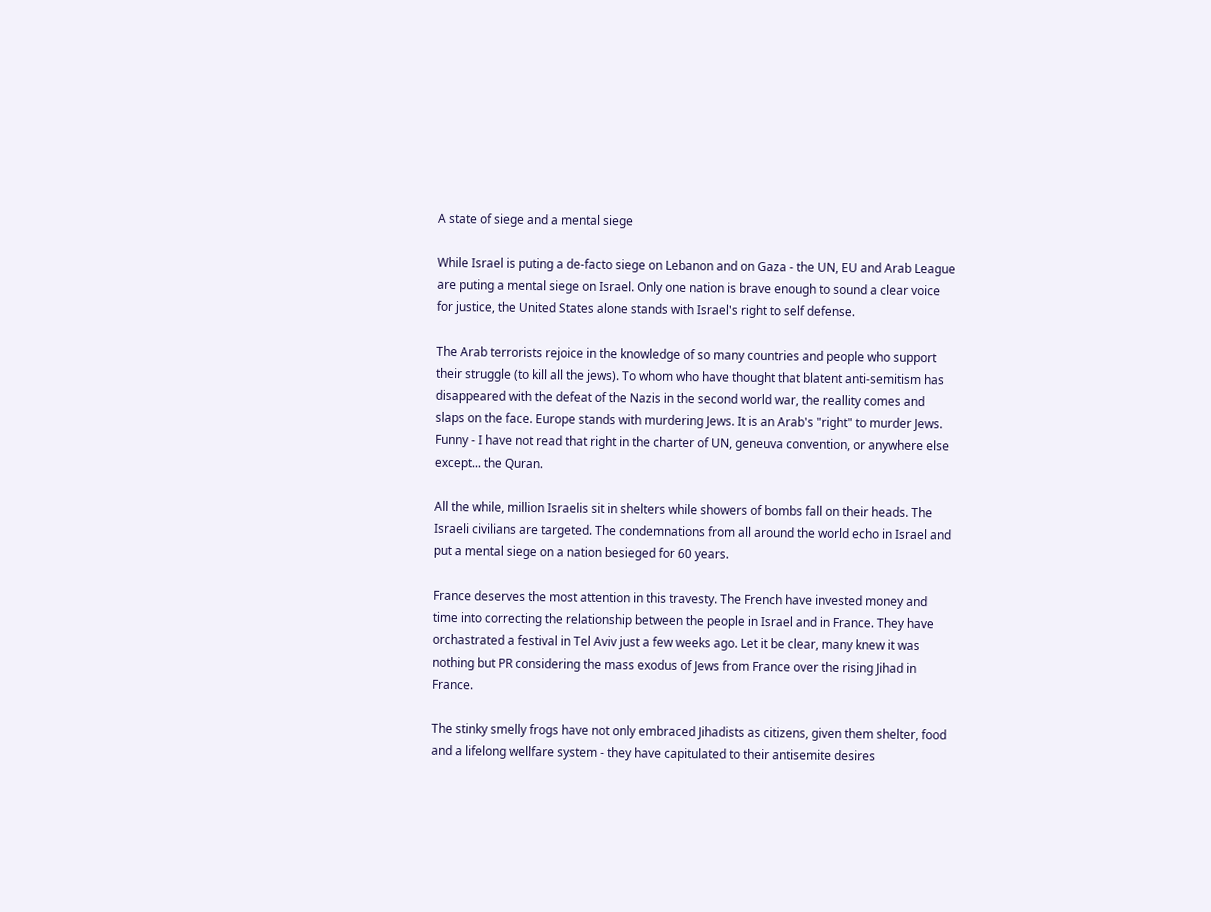A state of siege and a mental siege

While Israel is puting a de-facto siege on Lebanon and on Gaza - the UN, EU and Arab League are puting a mental siege on Israel. Only one nation is brave enough to sound a clear voice for justice, the United States alone stands with Israel's right to self defense.

The Arab terrorists rejoice in the knowledge of so many countries and people who support their struggle (to kill all the jews). To whom who have thought that blatent anti-semitism has disappeared with the defeat of the Nazis in the second world war, the reallity comes and slaps on the face. Europe stands with murdering Jews. It is an Arab's "right" to murder Jews. Funny - I have not read that right in the charter of UN, geneuva convention, or anywhere else except... the Quran.

All the while, million Israelis sit in shelters while showers of bombs fall on their heads. The Israeli civilians are targeted. The condemnations from all around the world echo in Israel and put a mental siege on a nation besieged for 60 years.

France deserves the most attention in this travesty. The French have invested money and time into correcting the relationship between the people in Israel and in France. They have orchastrated a festival in Tel Aviv just a few weeks ago. Let it be clear, many knew it was nothing but PR considering the mass exodus of Jews from France over the rising Jihad in France.

The stinky smelly frogs have not only embraced Jihadists as citizens, given them shelter, food and a lifelong wellfare system - they have capitulated to their antisemite desires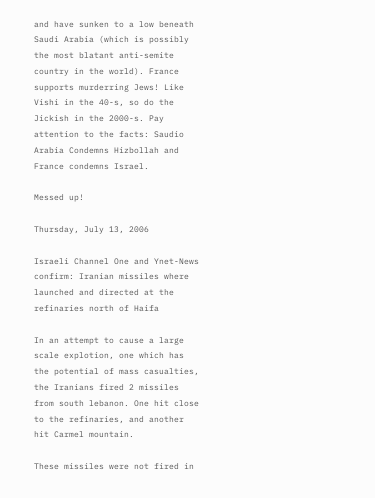and have sunken to a low beneath Saudi Arabia (which is possibly the most blatant anti-semite country in the world). France supports murderring Jews! Like Vishi in the 40-s, so do the Jickish in the 2000-s. Pay attention to the facts: Saudio Arabia Condemns Hizbollah and France condemns Israel.

Messed up!

Thursday, July 13, 2006

Israeli Channel One and Ynet-News confirm: Iranian missiles where launched and directed at the refinaries north of Haifa

In an attempt to cause a large scale explotion, one which has the potential of mass casualties, the Iranians fired 2 missiles from south lebanon. One hit close to the refinaries, and another hit Carmel mountain.

These missiles were not fired in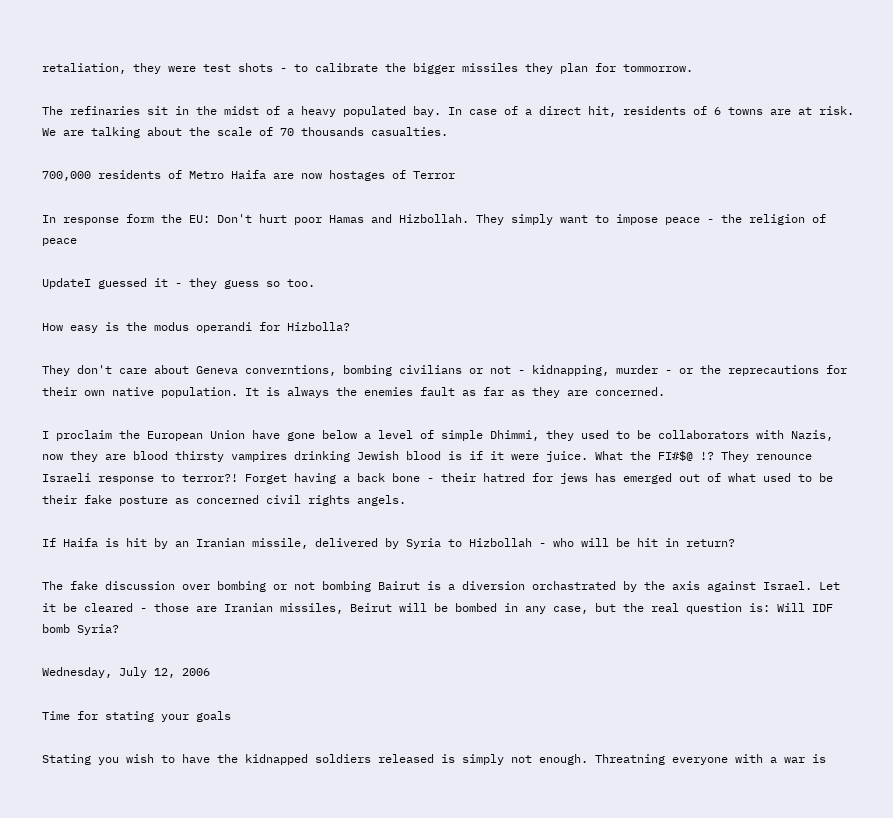retaliation, they were test shots - to calibrate the bigger missiles they plan for tommorrow.

The refinaries sit in the midst of a heavy populated bay. In case of a direct hit, residents of 6 towns are at risk. We are talking about the scale of 70 thousands casualties.

700,000 residents of Metro Haifa are now hostages of Terror

In response form the EU: Don't hurt poor Hamas and Hizbollah. They simply want to impose peace - the religion of peace

UpdateI guessed it - they guess so too.

How easy is the modus operandi for Hizbolla?

They don't care about Geneva converntions, bombing civilians or not - kidnapping, murder - or the reprecautions for their own native population. It is always the enemies fault as far as they are concerned.

I proclaim the European Union have gone below a level of simple Dhimmi, they used to be collaborators with Nazis, now they are blood thirsty vampires drinking Jewish blood is if it were juice. What the FI#$@ !? They renounce Israeli response to terror?! Forget having a back bone - their hatred for jews has emerged out of what used to be their fake posture as concerned civil rights angels.

If Haifa is hit by an Iranian missile, delivered by Syria to Hizbollah - who will be hit in return?

The fake discussion over bombing or not bombing Bairut is a diversion orchastrated by the axis against Israel. Let it be cleared - those are Iranian missiles, Beirut will be bombed in any case, but the real question is: Will IDF bomb Syria?

Wednesday, July 12, 2006

Time for stating your goals

Stating you wish to have the kidnapped soldiers released is simply not enough. Threatning everyone with a war is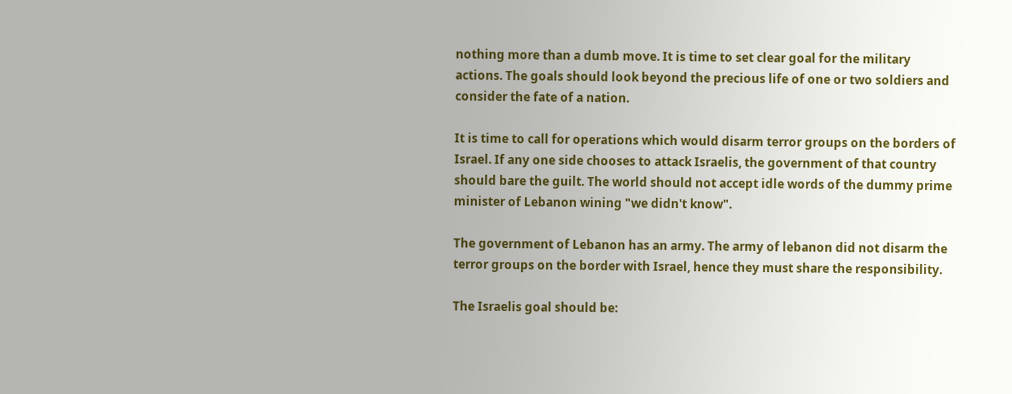nothing more than a dumb move. It is time to set clear goal for the military actions. The goals should look beyond the precious life of one or two soldiers and consider the fate of a nation.

It is time to call for operations which would disarm terror groups on the borders of Israel. If any one side chooses to attack Israelis, the government of that country should bare the guilt. The world should not accept idle words of the dummy prime minister of Lebanon wining "we didn't know".

The government of Lebanon has an army. The army of lebanon did not disarm the terror groups on the border with Israel, hence they must share the responsibility.

The Israelis goal should be: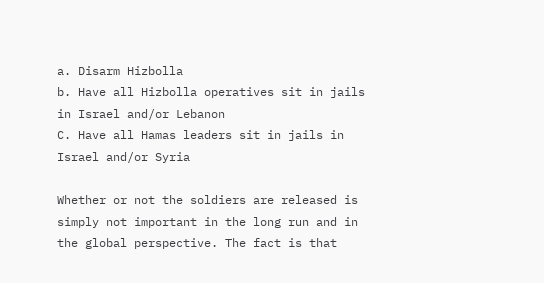a. Disarm Hizbolla
b. Have all Hizbolla operatives sit in jails in Israel and/or Lebanon
C. Have all Hamas leaders sit in jails in Israel and/or Syria

Whether or not the soldiers are released is simply not important in the long run and in the global perspective. The fact is that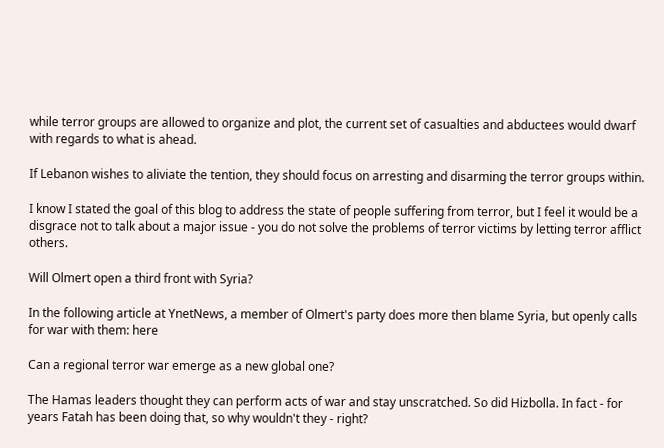while terror groups are allowed to organize and plot, the current set of casualties and abductees would dwarf with regards to what is ahead.

If Lebanon wishes to aliviate the tention, they should focus on arresting and disarming the terror groups within.

I know I stated the goal of this blog to address the state of people suffering from terror, but I feel it would be a disgrace not to talk about a major issue - you do not solve the problems of terror victims by letting terror afflict others.

Will Olmert open a third front with Syria?

In the following article at YnetNews, a member of Olmert's party does more then blame Syria, but openly calls for war with them: here

Can a regional terror war emerge as a new global one?

The Hamas leaders thought they can perform acts of war and stay unscratched. So did Hizbolla. In fact - for years Fatah has been doing that, so why wouldn't they - right?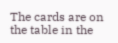The cards are on the table in the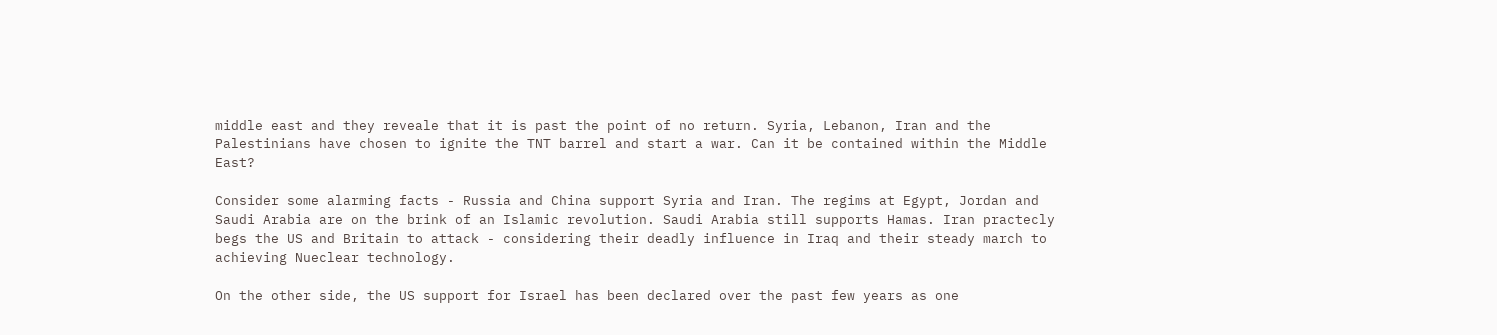middle east and they reveale that it is past the point of no return. Syria, Lebanon, Iran and the Palestinians have chosen to ignite the TNT barrel and start a war. Can it be contained within the Middle East?

Consider some alarming facts - Russia and China support Syria and Iran. The regims at Egypt, Jordan and Saudi Arabia are on the brink of an Islamic revolution. Saudi Arabia still supports Hamas. Iran practecly begs the US and Britain to attack - considering their deadly influence in Iraq and their steady march to achieving Nueclear technology.

On the other side, the US support for Israel has been declared over the past few years as one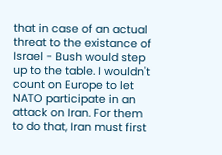that in case of an actual threat to the existance of Israel - Bush would step up to the table. I wouldn't count on Europe to let NATO participate in an attack on Iran. For them to do that, Iran must first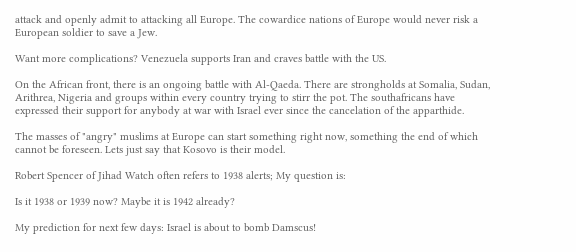attack and openly admit to attacking all Europe. The cowardice nations of Europe would never risk a European soldier to save a Jew.

Want more complications? Venezuela supports Iran and craves battle with the US.

On the African front, there is an ongoing battle with Al-Qaeda. There are strongholds at Somalia, Sudan, Arithrea, Nigeria and groups within every country trying to stirr the pot. The southafricans have expressed their support for anybody at war with Israel ever since the cancelation of the apparthide.

The masses of "angry" muslims at Europe can start something right now, something the end of which cannot be foreseen. Lets just say that Kosovo is their model.

Robert Spencer of Jihad Watch often refers to 1938 alerts; My question is:

Is it 1938 or 1939 now? Maybe it is 1942 already?

My prediction for next few days: Israel is about to bomb Damscus!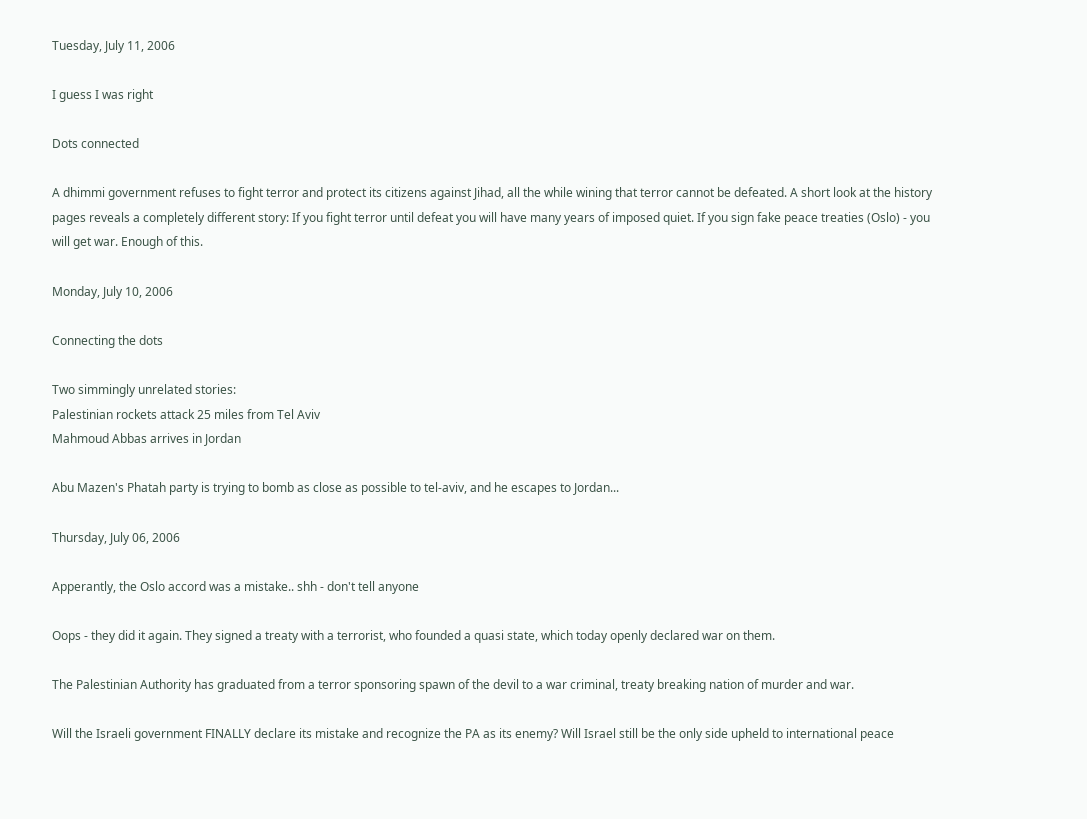Tuesday, July 11, 2006

I guess I was right

Dots connected

A dhimmi government refuses to fight terror and protect its citizens against Jihad, all the while wining that terror cannot be defeated. A short look at the history pages reveals a completely different story: If you fight terror until defeat you will have many years of imposed quiet. If you sign fake peace treaties (Oslo) - you will get war. Enough of this.

Monday, July 10, 2006

Connecting the dots

Two simmingly unrelated stories:
Palestinian rockets attack 25 miles from Tel Aviv
Mahmoud Abbas arrives in Jordan

Abu Mazen's Phatah party is trying to bomb as close as possible to tel-aviv, and he escapes to Jordan...

Thursday, July 06, 2006

Apperantly, the Oslo accord was a mistake.. shh - don't tell anyone

Oops - they did it again. They signed a treaty with a terrorist, who founded a quasi state, which today openly declared war on them.

The Palestinian Authority has graduated from a terror sponsoring spawn of the devil to a war criminal, treaty breaking nation of murder and war.

Will the Israeli government FINALLY declare its mistake and recognize the PA as its enemy? Will Israel still be the only side upheld to international peace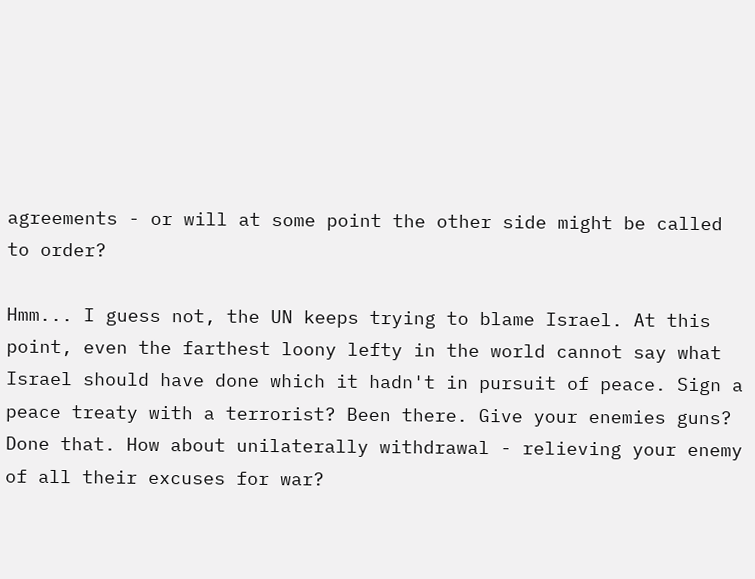agreements - or will at some point the other side might be called to order?

Hmm... I guess not, the UN keeps trying to blame Israel. At this point, even the farthest loony lefty in the world cannot say what Israel should have done which it hadn't in pursuit of peace. Sign a peace treaty with a terrorist? Been there. Give your enemies guns? Done that. How about unilaterally withdrawal - relieving your enemy of all their excuses for war?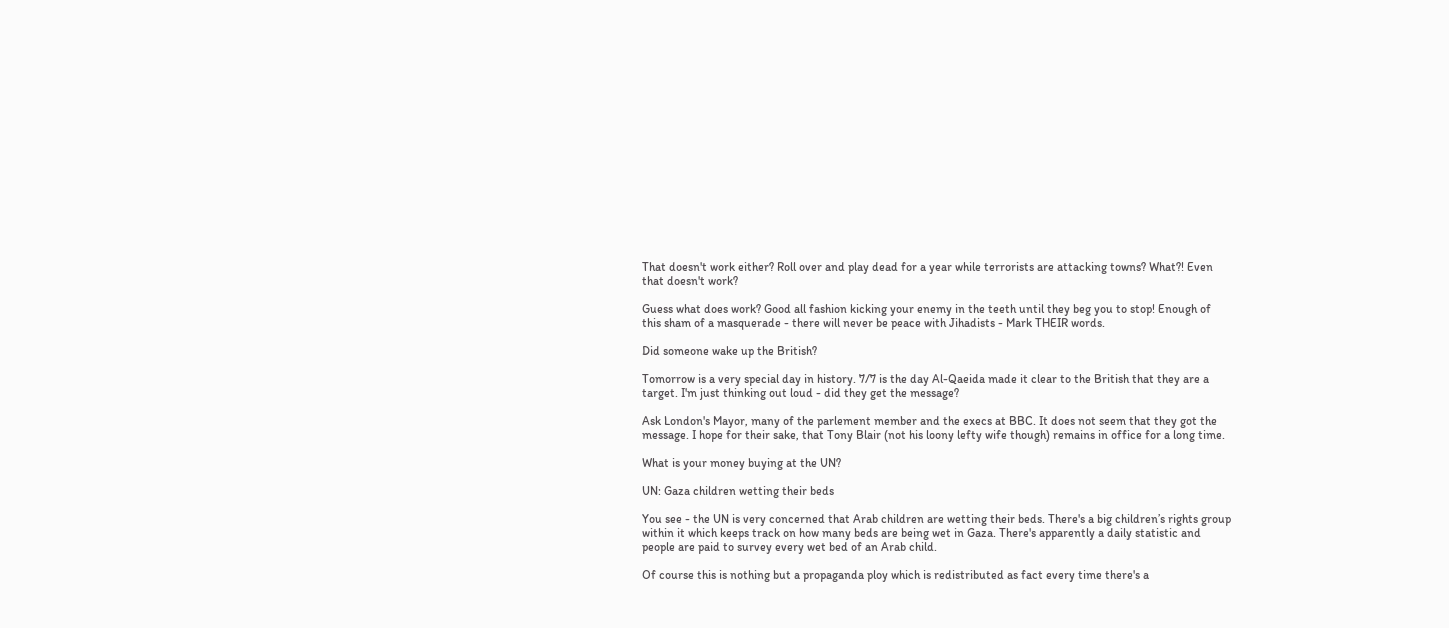That doesn't work either? Roll over and play dead for a year while terrorists are attacking towns? What?! Even that doesn't work?

Guess what does work? Good all fashion kicking your enemy in the teeth until they beg you to stop! Enough of this sham of a masquerade - there will never be peace with Jihadists - Mark THEIR words.

Did someone wake up the British?

Tomorrow is a very special day in history. 7/7 is the day Al-Qaeida made it clear to the British that they are a target. I'm just thinking out loud - did they get the message?

Ask London's Mayor, many of the parlement member and the execs at BBC. It does not seem that they got the message. I hope for their sake, that Tony Blair (not his loony lefty wife though) remains in office for a long time.

What is your money buying at the UN?

UN: Gaza children wetting their beds

You see - the UN is very concerned that Arab children are wetting their beds. There's a big children’s rights group within it which keeps track on how many beds are being wet in Gaza. There's apparently a daily statistic and people are paid to survey every wet bed of an Arab child.

Of course this is nothing but a propaganda ploy which is redistributed as fact every time there's a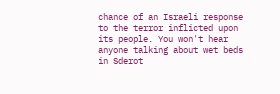chance of an Israeli response to the terror inflicted upon its people. You won't hear anyone talking about wet beds in Sderot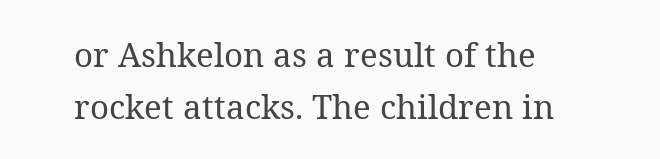or Ashkelon as a result of the rocket attacks. The children in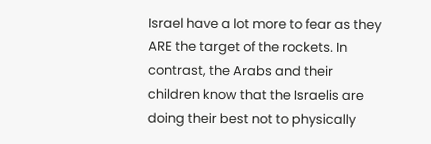Israel have a lot more to fear as they ARE the target of the rockets. In contrast, the Arabs and their children know that the Israelis are doing their best not to physically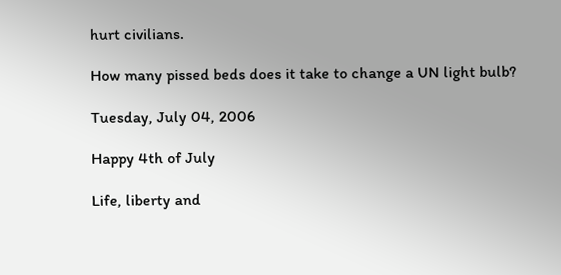hurt civilians.

How many pissed beds does it take to change a UN light bulb?

Tuesday, July 04, 2006

Happy 4th of July

Life, liberty and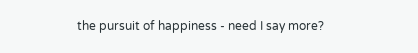the pursuit of happiness - need I say more?